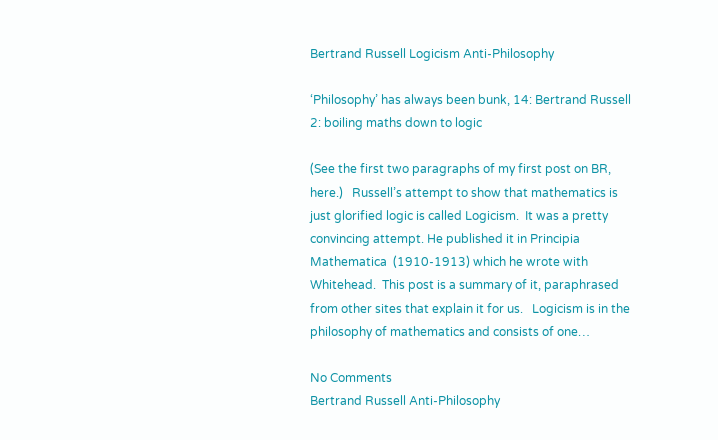Bertrand Russell Logicism Anti-Philosophy

‘Philosophy’ has always been bunk, 14: Bertrand Russell 2: boiling maths down to logic

(See the first two paragraphs of my first post on BR, here.)   Russell’s attempt to show that mathematics is just glorified logic is called Logicism.  It was a pretty convincing attempt. He published it in Principia Mathematica  (1910-1913) which he wrote with Whitehead.  This post is a summary of it, paraphrased from other sites that explain it for us.   Logicism is in the philosophy of mathematics and consists of one…

No Comments
Bertrand Russell Anti-Philosophy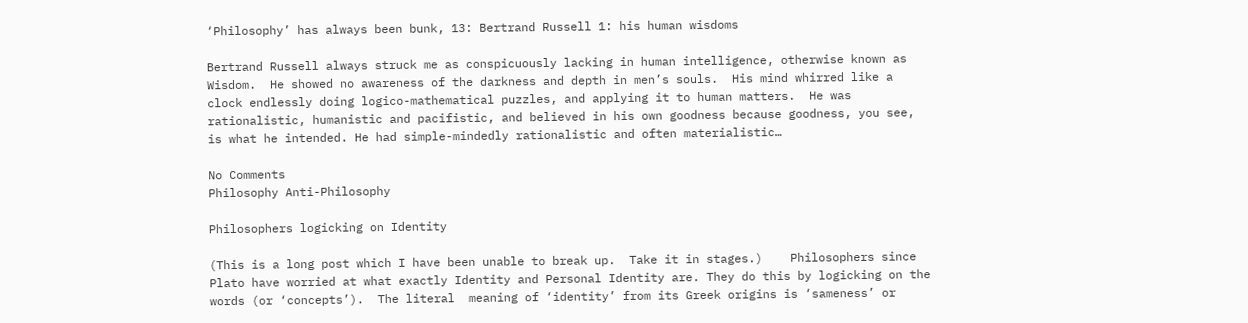‘Philosophy’ has always been bunk, 13: Bertrand Russell 1: his human wisdoms

Bertrand Russell always struck me as conspicuously lacking in human intelligence, otherwise known as Wisdom.  He showed no awareness of the darkness and depth in men’s souls.  His mind whirred like a clock endlessly doing logico-mathematical puzzles, and applying it to human matters.  He was rationalistic, humanistic and pacifistic, and believed in his own goodness because goodness, you see, is what he intended. He had simple-mindedly rationalistic and often materialistic…

No Comments
Philosophy Anti-Philosophy

Philosophers logicking on Identity

(This is a long post which I have been unable to break up.  Take it in stages.)    Philosophers since Plato have worried at what exactly Identity and Personal Identity are. They do this by logicking on the words (or ‘concepts’).  The literal  meaning of ‘identity’ from its Greek origins is ‘sameness’ or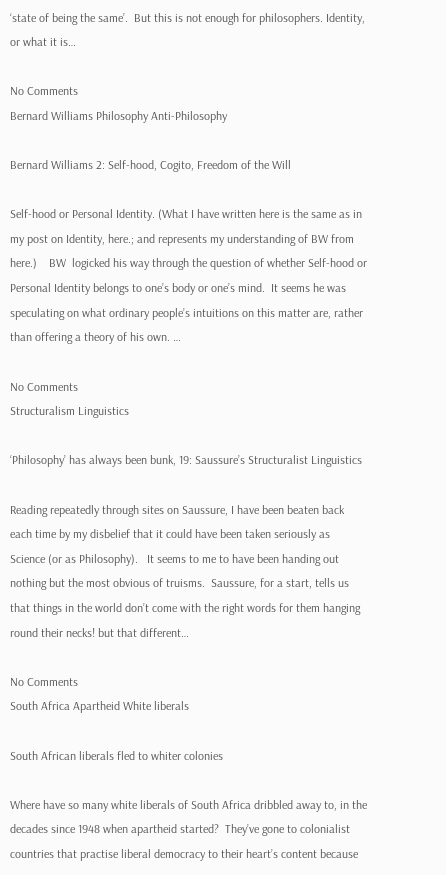‘state of being the same’.  But this is not enough for philosophers. Identity, or what it is…

No Comments
Bernard Williams Philosophy Anti-Philosophy

Bernard Williams 2: Self-hood, Cogito, Freedom of the Will

Self-hood or Personal Identity. (What I have written here is the same as in my post on Identity, here.; and represents my understanding of BW from here.)    BW  logicked his way through the question of whether Self-hood or Personal Identity belongs to one’s body or one’s mind.  It seems he was speculating on what ordinary people’s intuitions on this matter are, rather than offering a theory of his own. …

No Comments
Structuralism Linguistics

‘Philosophy’ has always been bunk, 19: Saussure’s Structuralist Linguistics

Reading repeatedly through sites on Saussure, I have been beaten back each time by my disbelief that it could have been taken seriously as Science (or as Philosophy).   It seems to me to have been handing out nothing but the most obvious of truisms.  Saussure, for a start, tells us that things in the world don’t come with the right words for them hanging round their necks! but that different…

No Comments
South Africa Apartheid White liberals

South African liberals fled to whiter colonies

Where have so many white liberals of South Africa dribbled away to, in the decades since 1948 when apartheid started?  They’ve gone to colonialist countries that practise liberal democracy to their heart’s content because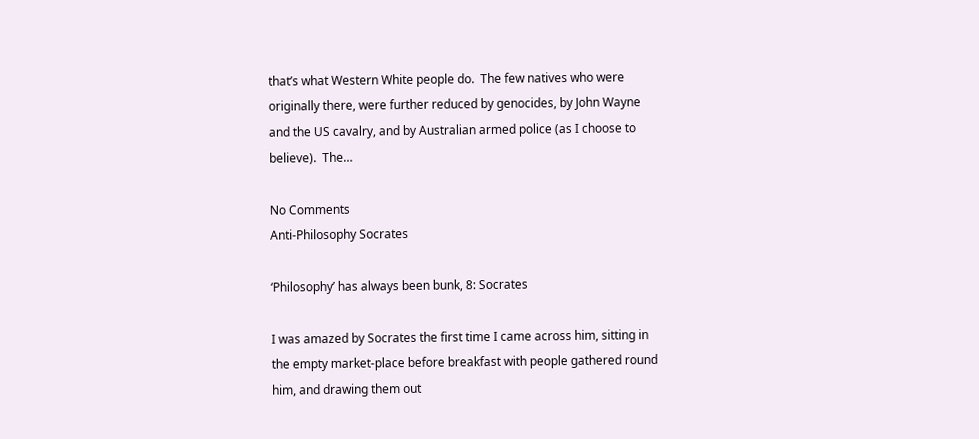that’s what Western White people do.  The few natives who were originally there, were further reduced by genocides, by John Wayne and the US cavalry, and by Australian armed police (as I choose to believe).  The…

No Comments
Anti-Philosophy Socrates

‘Philosophy’ has always been bunk, 8: Socrates

I was amazed by Socrates the first time I came across him, sitting in the empty market-place before breakfast with people gathered round him, and drawing them out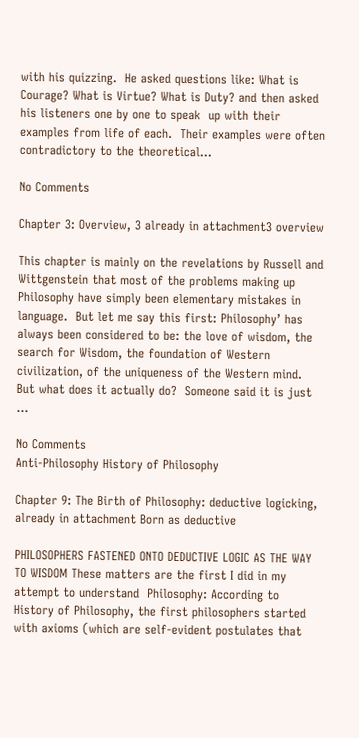with his quizzing.  He asked questions like: What is Courage? What is Virtue? What is Duty? and then asked his listeners one by one to speak  up with their examples from life of each.  Their examples were often contradictory to the theoretical…

No Comments

Chapter 3: Overview, 3 already in attachment3 overview

This chapter is mainly on the revelations by Russell and Wittgenstein that most of the problems making up Philosophy have simply been elementary mistakes in language.  But let me say this first: Philosophy’ has always been considered to be: the love of wisdom, the search for Wisdom, the foundation of Western civilization, of the uniqueness of the Western mind.  But what does it actually do?  Someone said it is just …

No Comments
Anti-Philosophy History of Philosophy

Chapter 9: The Birth of Philosophy: deductive logicking, already in attachment Born as deductive

PHILOSOPHERS FASTENED ONTO DEDUCTIVE LOGIC AS THE WAY TO WISDOM These matters are the first I did in my attempt to understand  Philosophy: According to History of Philosophy, the first philosophers started with axioms (which are self-evident postulates that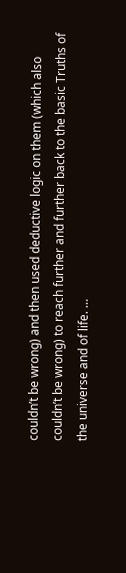couldn’t be wrong) and then used deductive logic on them (which also couldn’t be wrong) to reach further and further back to the basic Truths of the universe and of life. …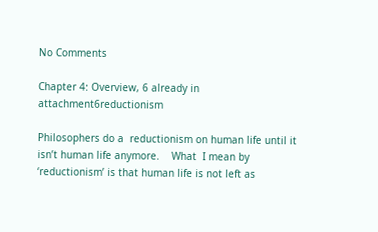No Comments

Chapter 4: Overview, 6 already in attachment6reductionism

Philosophers do a  reductionism on human life until it isn’t human life anymore.    What  I mean by ‘reductionism’ is that human life is not left as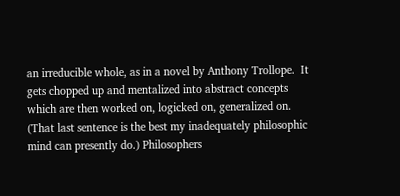an irreducible whole, as in a novel by Anthony Trollope.  It gets chopped up and mentalized into abstract concepts which are then worked on, logicked on, generalized on.  (That last sentence is the best my inadequately philosophic mind can presently do.) Philosophers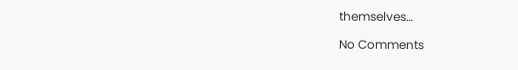themselves…

No Comments